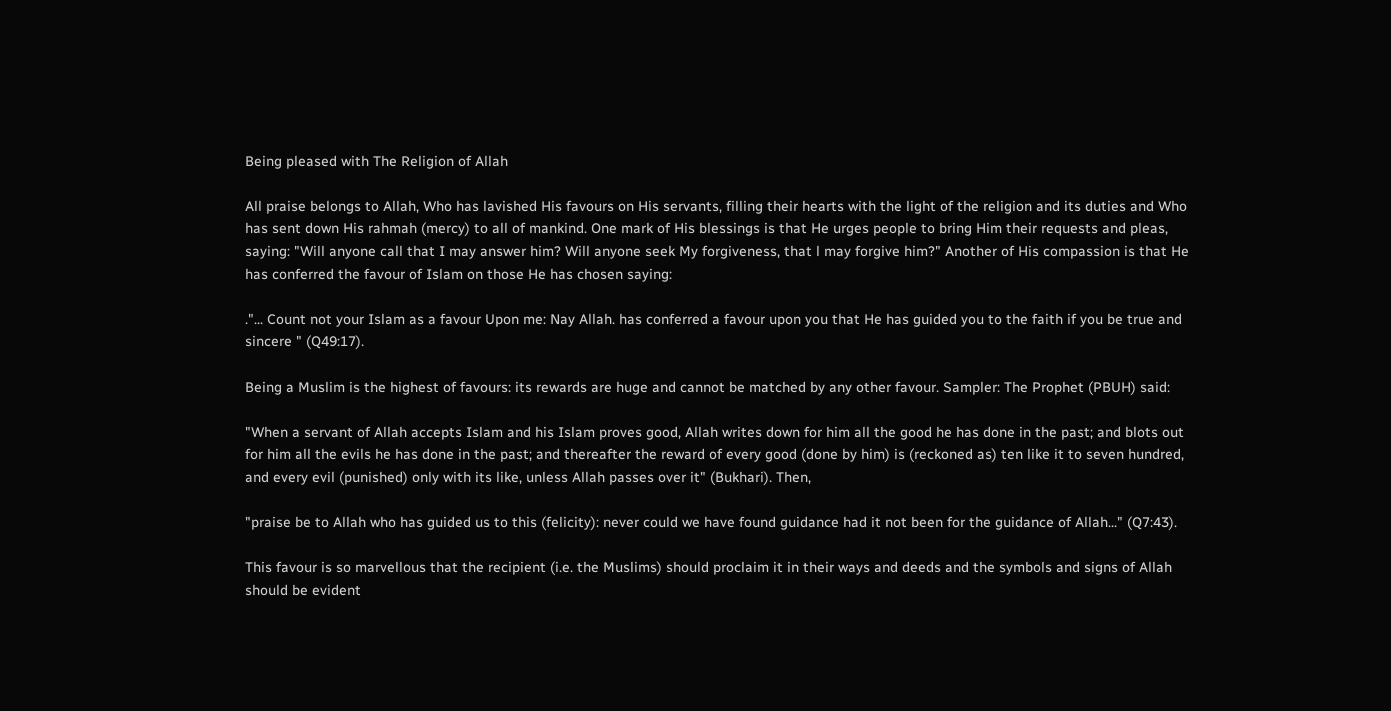Being pleased with The Religion of Allah

All praise belongs to Allah, Who has lavished His favours on His servants, filling their hearts with the light of the religion and its duties and Who has sent down His rahmah (mercy) to all of mankind. One mark of His blessings is that He urges people to bring Him their requests and pleas, saying: "Will anyone call that I may answer him? Will anyone seek My forgiveness, that l may forgive him?" Another of His compassion is that He has conferred the favour of Islam on those He has chosen saying:

."... Count not your Islam as a favour Upon me: Nay Allah. has conferred a favour upon you that He has guided you to the faith if you be true and sincere " (Q49:17).

Being a Muslim is the highest of favours: its rewards are huge and cannot be matched by any other favour. Sampler: The Prophet (PBUH) said:

"When a servant of Allah accepts Islam and his Islam proves good, Allah writes down for him all the good he has done in the past; and blots out for him all the evils he has done in the past; and thereafter the reward of every good (done by him) is (reckoned as) ten like it to seven hundred, and every evil (punished) only with its like, unless Allah passes over it" (Bukhari). Then,

"praise be to Allah who has guided us to this (felicity): never could we have found guidance had it not been for the guidance of Allah..." (Q7:43).

This favour is so marvellous that the recipient (i.e. the Muslims) should proclaim it in their ways and deeds and the symbols and signs of Allah should be evident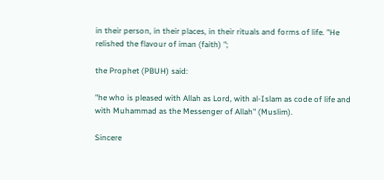in their person, in their places, in their rituals and forms of life. "He relished the flavour of iman (faith) ";

the Prophet (PBUH) said:

"he who is pleased with Allah as Lord, with al-Islam as code of life and with Muhammad as the Messenger of Allah" (Muslim).

Sincere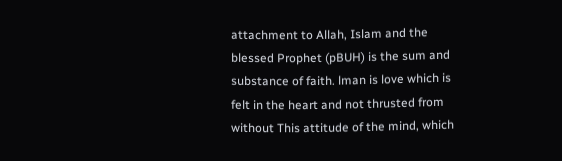attachment to Allah, Islam and the blessed Prophet (pBUH) is the sum and substance of faith. lman is love which is felt in the heart and not thrusted from without This attitude of the mind, which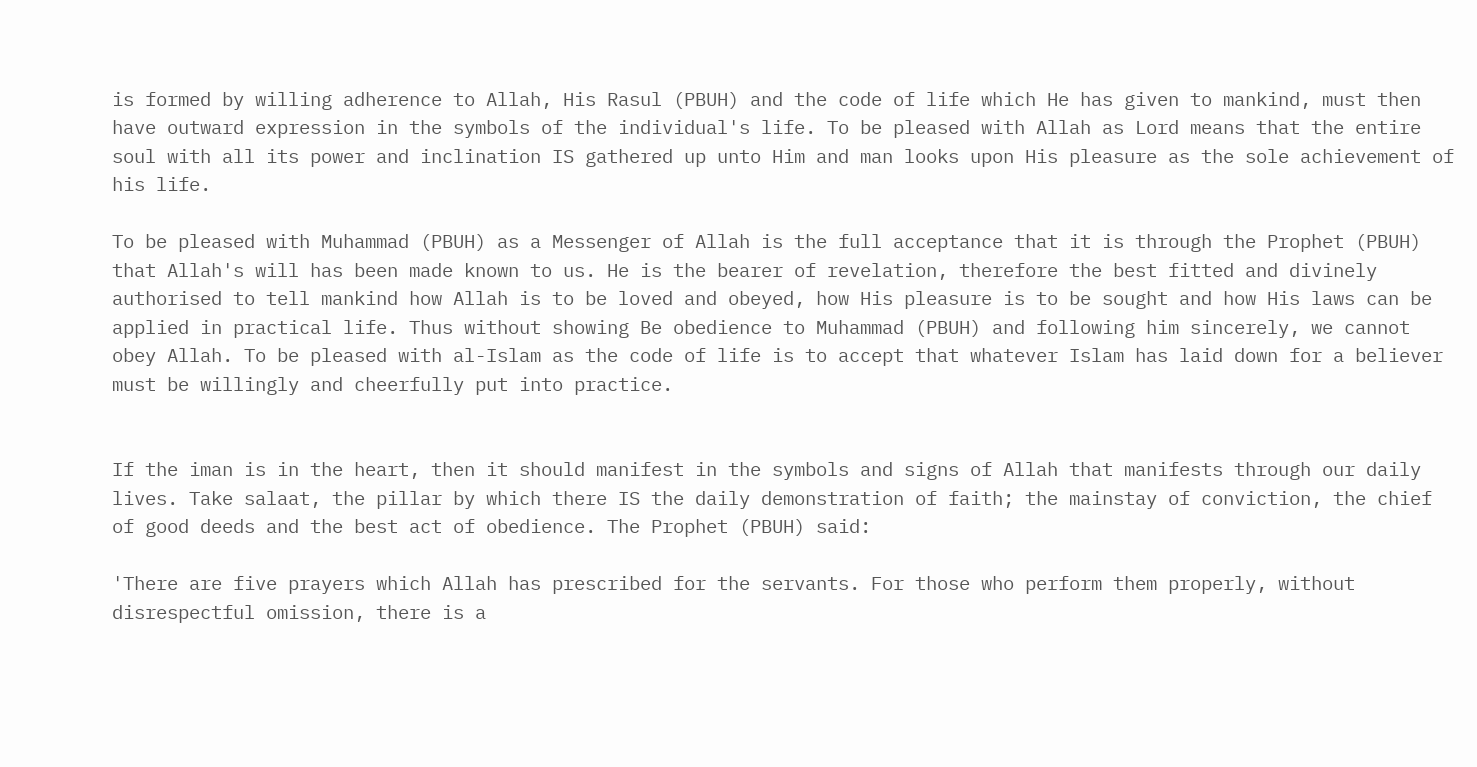is formed by willing adherence to Allah, His Rasul (PBUH) and the code of life which He has given to mankind, must then have outward expression in the symbols of the individual's life. To be pleased with Allah as Lord means that the entire soul with all its power and inclination IS gathered up unto Him and man looks upon His pleasure as the sole achievement of his life.

To be pleased with Muhammad (PBUH) as a Messenger of Allah is the full acceptance that it is through the Prophet (PBUH) that Allah's will has been made known to us. He is the bearer of revelation, therefore the best fitted and divinely authorised to tell mankind how Allah is to be loved and obeyed, how His pleasure is to be sought and how His laws can be applied in practical life. Thus without showing Be obedience to Muhammad (PBUH) and following him sincerely, we cannot obey Allah. To be pleased with al-Islam as the code of life is to accept that whatever Islam has laid down for a believer must be willingly and cheerfully put into practice.


If the iman is in the heart, then it should manifest in the symbols and signs of Allah that manifests through our daily lives. Take salaat, the pillar by which there IS the daily demonstration of faith; the mainstay of conviction, the chief of good deeds and the best act of obedience. The Prophet (PBUH) said:

'There are five prayers which Allah has prescribed for the servants. For those who perform them properly, without disrespectful omission, there is a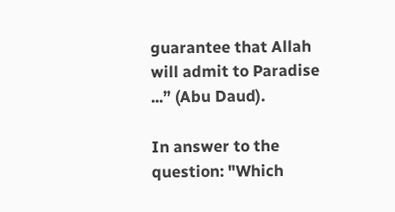guarantee that Allah will admit to Paradise ...” (Abu Daud).

In answer to the question: "Which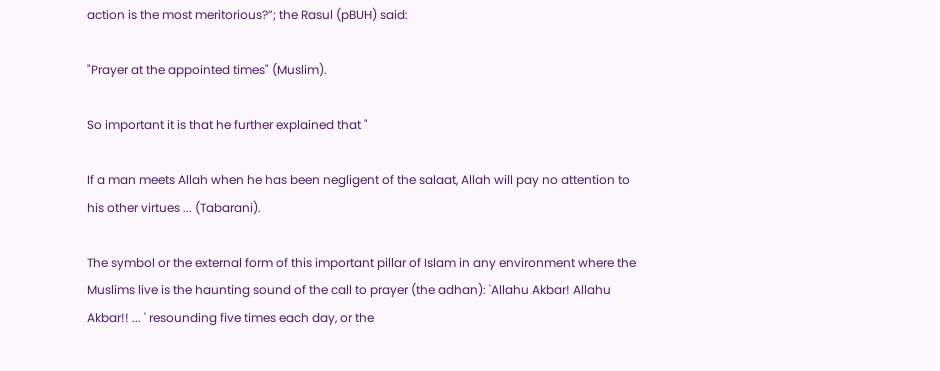action is the most meritorious?”; the Rasul (pBUH) said:

"Prayer at the appointed times" (Muslim).

So important it is that he further explained that "

If a man meets Allah when he has been negligent of the salaat, Allah will pay no attention to his other virtues ... (Tabarani).

The symbol or the external form of this important pillar of Islam in any environment where the Muslims live is the haunting sound of the call to prayer (the adhan): 'Allahu Akbar! Allahu Akbar!! ... ' resounding five times each day, or the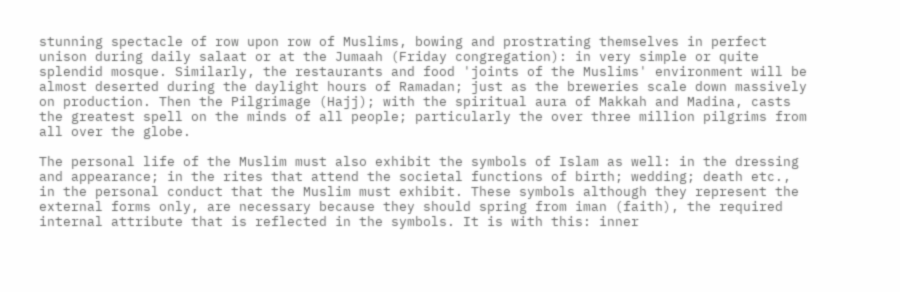stunning spectacle of row upon row of Muslims, bowing and prostrating themselves in perfect unison during daily salaat or at the Jumaah (Friday congregation): in very simple or quite splendid mosque. Similarly, the restaurants and food 'joints of the Muslims' environment will be almost deserted during the daylight hours of Ramadan; just as the breweries scale down massively on production. Then the Pilgrimage (Hajj); with the spiritual aura of Makkah and Madina, casts the greatest spell on the minds of all people; particularly the over three million pilgrims from all over the globe.

The personal life of the Muslim must also exhibit the symbols of Islam as well: in the dressing and appearance; in the rites that attend the societal functions of birth; wedding; death etc., in the personal conduct that the Muslim must exhibit. These symbols although they represent the external forms only, are necessary because they should spring from iman (faith), the required internal attribute that is reflected in the symbols. It is with this: inner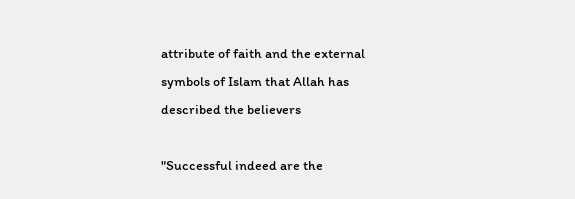attribute of faith and the external symbols of Islam that Allah has described the believers

"Successful indeed are the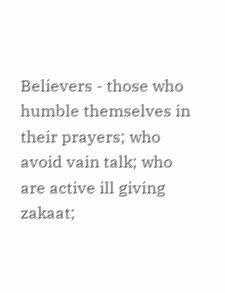Believers - those who humble themselves in their prayers; who avoid vain talk; who are active ill giving zakaat;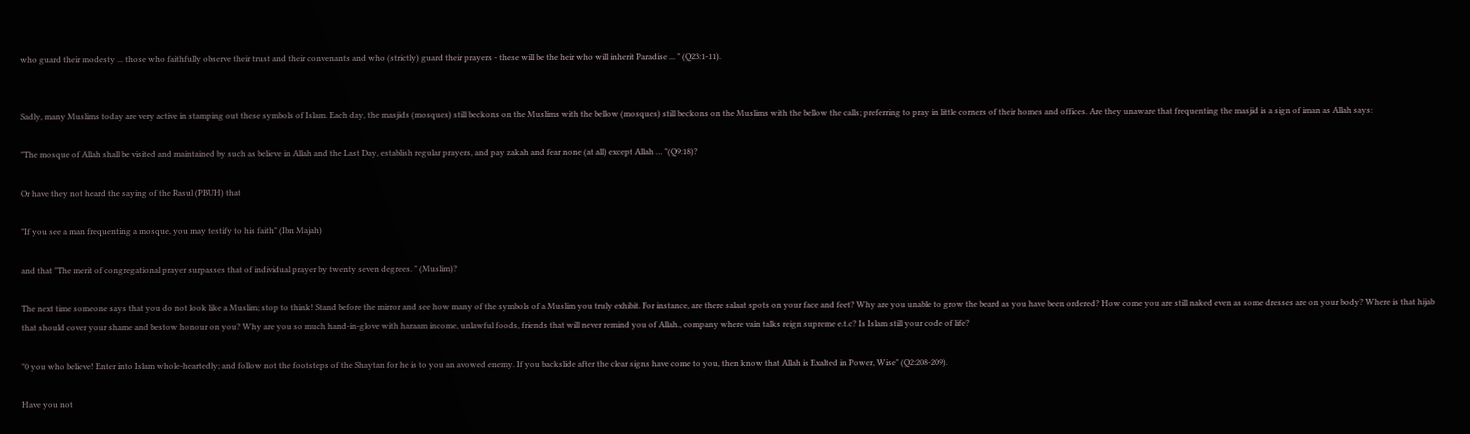who guard their modesty ... those who faithfully observe their trust and their convenants and who (strictly) guard their prayers - these will be the heir who will inherit Paradise ... " (Q23:1-11).


Sadly, many Muslims today are very active in stamping out these symbols of Islam. Each day, the masjids (mosques) still beckons on the Muslims with the bellow (mosques) still beckons on the Muslims with the bellow the calls; preferring to pray in little corners of their homes and offices. Are they unaware that frequenting the masjid is a sign of iman as Allah says:

"The mosque of Allah shall be visited and maintained by such as believe in Allah and the Last Day, establish regular prayers, and pay zakah and fear none (at all) except Allah … "(Q9:18)?

Or have they not heard the saying of the Rasul (PBUH) that

"If you see a man frequenting a mosque, you may testify to his faith" (Ibn Majah)

and that "The merit of congregational prayer surpasses that of individual prayer by twenty seven degrees. " (Muslim)?

The next time someone says that you do not look like a Muslim; stop to think! Stand before the mirror and see how many of the symbols of a Muslim you truly exhibit. For instance, are there salaat spots on your face and feet? Why are you unable to grow the beard as you have been ordered? How come you are still naked even as some dresses are on your body? Where is that hijab that should cover your shame and bestow honour on you? Why are you so much hand-in-glove with haraam income, unlawful foods, friends that will never remind you of Allah., company where vain talks reign supreme e.t.c? Is Islam still your code of life?

"0 you who believe! Enter into Islam whole-heartedly; and follow not the footsteps of the Shaytan for he is to you an avowed enemy. If you backslide after the clear signs have come to you, then know that Allah is Exalted in Power, Wise" (Q2:208-209).

Have you not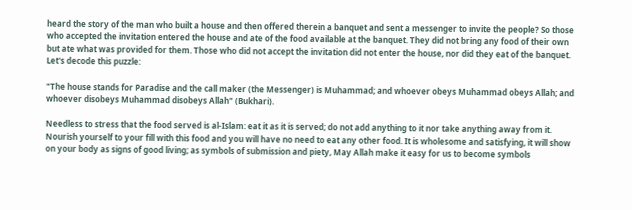heard the story of the man who built a house and then offered therein a banquet and sent a messenger to invite the people? So those who accepted the invitation entered the house and ate of the food available at the banquet. They did not bring any food of their own but ate what was provided for them. Those who did not accept the invitation did not enter the house, nor did they eat of the banquet. Let's decode this puzzle:

"The house stands for Paradise and the call maker (the Messenger) is Muhammad; and whoever obeys Muhammad obeys Allah; and whoever disobeys Muhammad disobeys Allah" (Bukhari).

Needless to stress that the food served is al-Islam: eat it as it is served; do not add anything to it nor take anything away from it. Nourish yourself to your fill with this food and you will have no need to eat any other food. It is wholesome and satisfying, it will show on your body as signs of good living; as symbols of submission and piety, May Allah make it easy for us to become symbols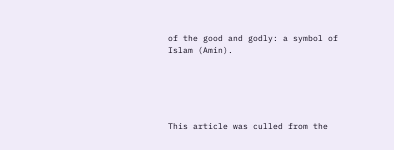of the good and godly: a symbol of Islam (Amin).





This article was culled from the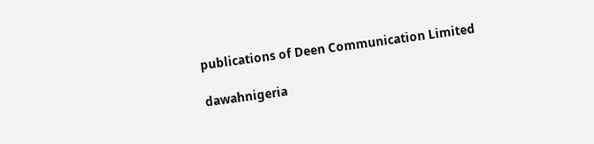publications of Deen Communication Limited

dawahnigeria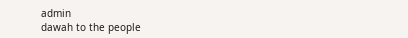admin
dawah to the people